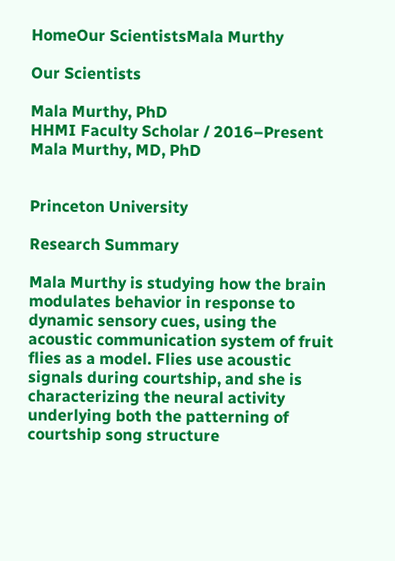HomeOur ScientistsMala Murthy

Our Scientists

Mala Murthy, PhD
HHMI Faculty Scholar / 2016–Present
Mala Murthy, MD, PhD


Princeton University

Research Summary

Mala Murthy is studying how the brain modulates behavior in response to dynamic sensory cues, using the acoustic communication system of fruit flies as a model. Flies use acoustic signals during courtship, and she is characterizing the neural activity underlying both the patterning of courtship song structure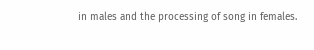in males and the processing of song in females.